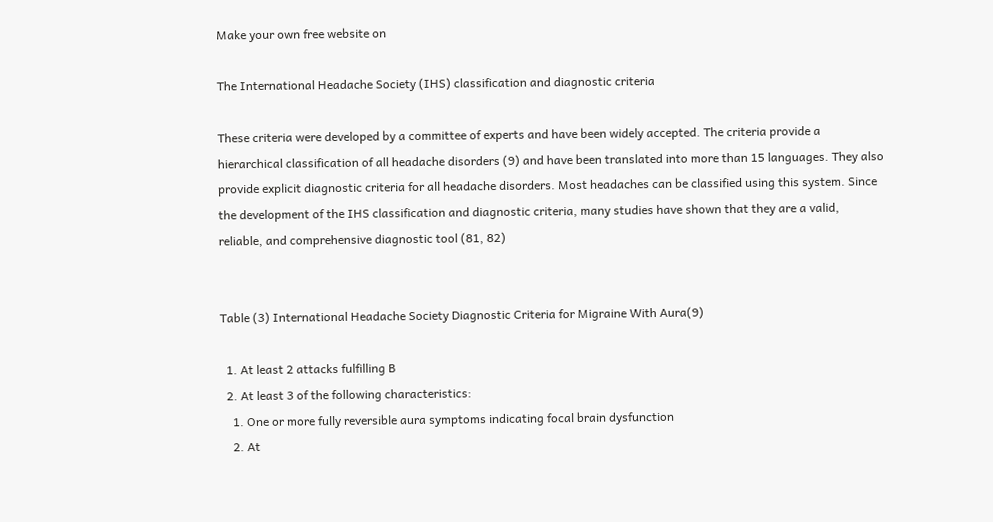Make your own free website on

The International Headache Society (IHS) classification and diagnostic criteria

These criteria were developed by a committee of experts and have been widely accepted. The criteria provide a hierarchical classification of all headache disorders (9) and have been translated into more than 15 languages. They also provide explicit diagnostic criteria for all headache disorders. Most headaches can be classified using this system. Since the development of the IHS classification and diagnostic criteria, many studies have shown that they are a valid, reliable, and comprehensive diagnostic tool (81, 82)


Table (3) International Headache Society Diagnostic Criteria for Migraine With Aura(9)

  1. At least 2 attacks fulfilling B
  2. At least 3 of the following characteristics:
    1. One or more fully reversible aura symptoms indicating focal brain dysfunction
    2. At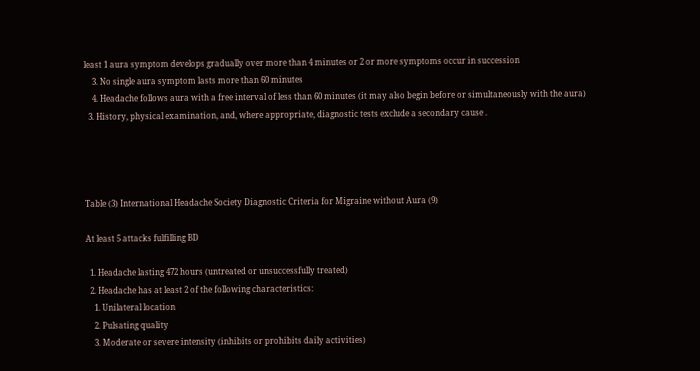least 1 aura symptom develops gradually over more than 4 minutes or 2 or more symptoms occur in succession
    3. No single aura symptom lasts more than 60 minutes
    4. Headache follows aura with a free interval of less than 60 minutes (it may also begin before or simultaneously with the aura)
  3. History, physical examination, and, where appropriate, diagnostic tests exclude a secondary cause .




Table (3) International Headache Society Diagnostic Criteria for Migraine without Aura (9)

At least 5 attacks fulfilling BD

  1. Headache lasting 472 hours (untreated or unsuccessfully treated)
  2. Headache has at least 2 of the following characteristics:
    1. Unilateral location
    2. Pulsating quality
    3. Moderate or severe intensity (inhibits or prohibits daily activities)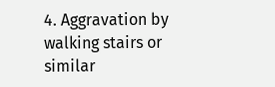4. Aggravation by walking stairs or similar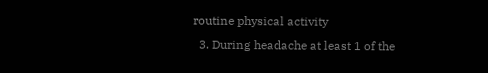routine physical activity
  3. During headache at least 1 of the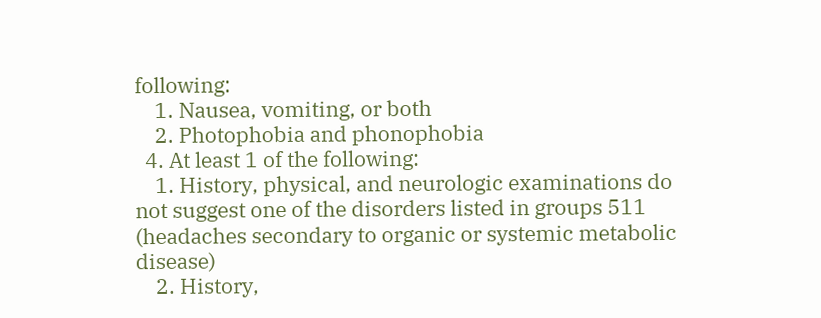following:
    1. Nausea, vomiting, or both
    2. Photophobia and phonophobia
  4. At least 1 of the following:
    1. History, physical, and neurologic examinations do not suggest one of the disorders listed in groups 511 (headaches secondary to organic or systemic metabolic disease)
    2. History,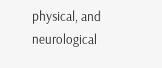physical, and neurological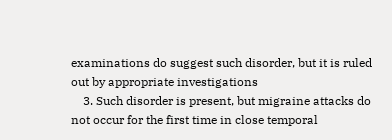examinations do suggest such disorder, but it is ruled out by appropriate investigations
    3. Such disorder is present, but migraine attacks do not occur for the first time in close temporal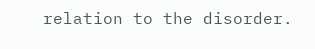relation to the disorder.